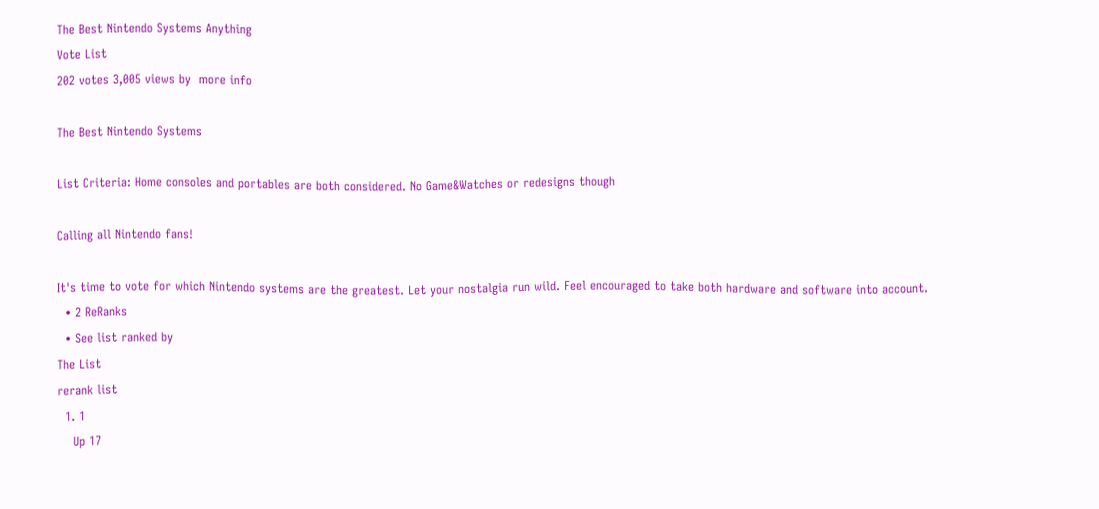The Best Nintendo Systems Anything
Vote List
202 votes 3,005 views by  more info

The Best Nintendo Systems

List Criteria: Home consoles and portables are both considered. No Game&Watches or redesigns though

Calling all Nintendo fans!

It's time to vote for which Nintendo systems are the greatest. Let your nostalgia run wild. Feel encouraged to take both hardware and software into account.
  • 2 ReRanks
  • See list ranked by
The List
rerank list
  1. 1
    Up 17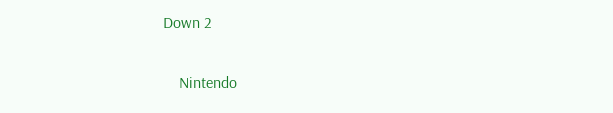Down 2

    Nintendo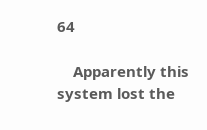64

    Apparently this system lost the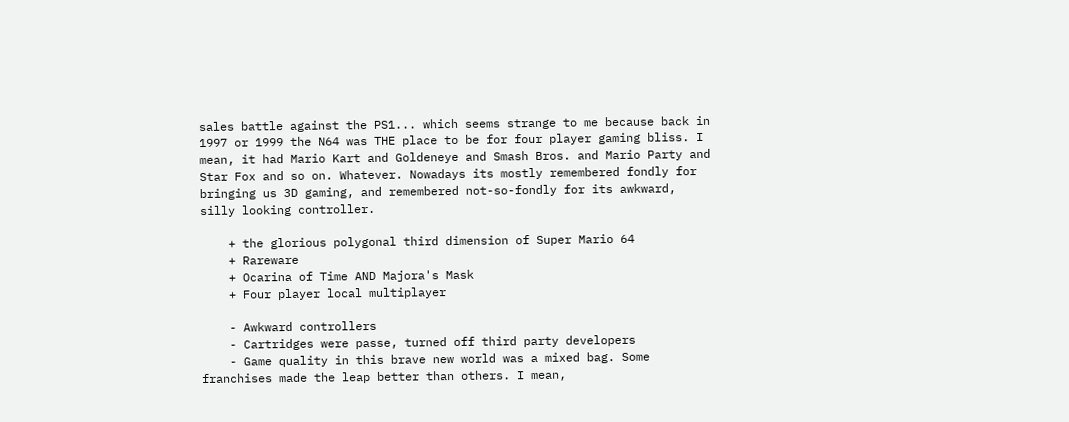sales battle against the PS1... which seems strange to me because back in 1997 or 1999 the N64 was THE place to be for four player gaming bliss. I mean, it had Mario Kart and Goldeneye and Smash Bros. and Mario Party and Star Fox and so on. Whatever. Nowadays its mostly remembered fondly for bringing us 3D gaming, and remembered not-so-fondly for its awkward, silly looking controller.

    + the glorious polygonal third dimension of Super Mario 64
    + Rareware
    + Ocarina of Time AND Majora's Mask
    + Four player local multiplayer

    - Awkward controllers
    - Cartridges were passe, turned off third party developers
    - Game quality in this brave new world was a mixed bag. Some franchises made the leap better than others. I mean,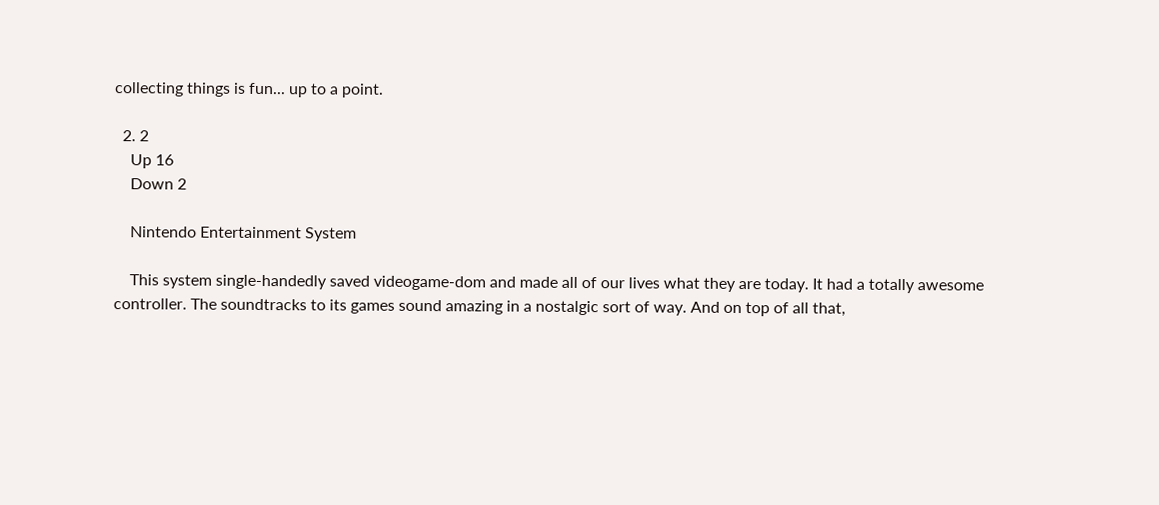collecting things is fun... up to a point.

  2. 2
    Up 16
    Down 2

    Nintendo Entertainment System

    This system single-handedly saved videogame-dom and made all of our lives what they are today. It had a totally awesome controller. The soundtracks to its games sound amazing in a nostalgic sort of way. And on top of all that,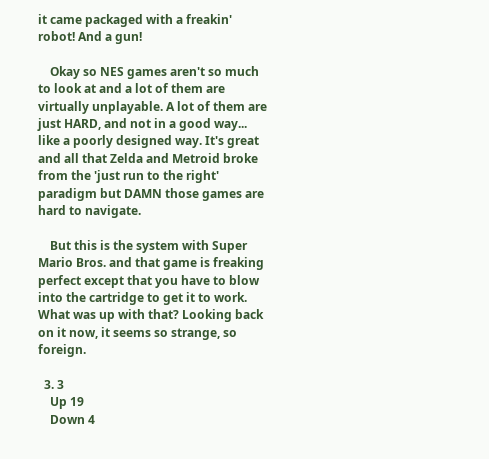it came packaged with a freakin' robot! And a gun!

    Okay so NES games aren't so much to look at and a lot of them are virtually unplayable. A lot of them are just HARD, and not in a good way... like a poorly designed way. It's great and all that Zelda and Metroid broke from the 'just run to the right' paradigm but DAMN those games are hard to navigate.

    But this is the system with Super Mario Bros. and that game is freaking perfect except that you have to blow into the cartridge to get it to work. What was up with that? Looking back on it now, it seems so strange, so foreign.

  3. 3
    Up 19
    Down 4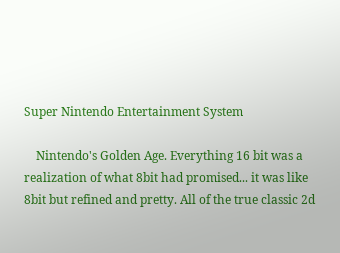Super Nintendo Entertainment System

    Nintendo's Golden Age. Everything 16 bit was a realization of what 8bit had promised... it was like 8bit but refined and pretty. All of the true classic 2d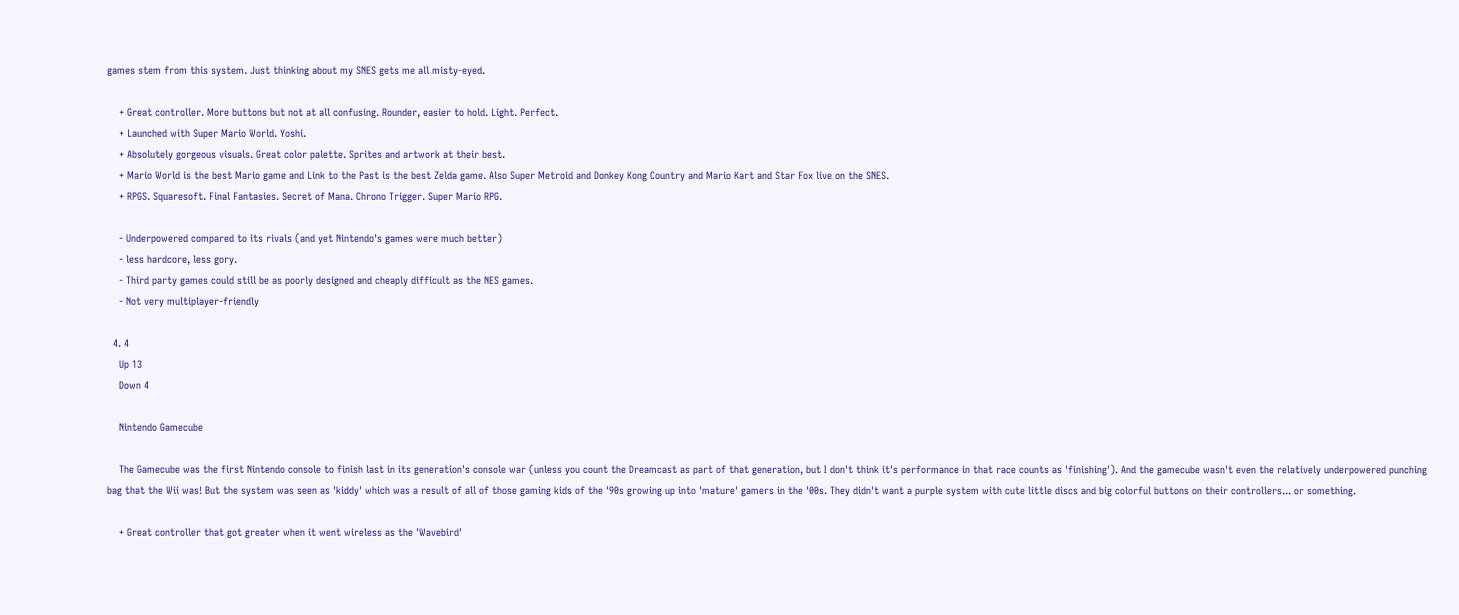games stem from this system. Just thinking about my SNES gets me all misty-eyed.

    + Great controller. More buttons but not at all confusing. Rounder, easier to hold. Light. Perfect.
    + Launched with Super Mario World. Yoshi.
    + Absolutely gorgeous visuals. Great color palette. Sprites and artwork at their best.
    + Mario World is the best Mario game and Link to the Past is the best Zelda game. Also Super Metroid and Donkey Kong Country and Mario Kart and Star Fox live on the SNES.
    + RPGS. Squaresoft. Final Fantasies. Secret of Mana. Chrono Trigger. Super Mario RPG.

    - Underpowered compared to its rivals (and yet Nintendo's games were much better)
    - less hardcore, less gory.
    - Third party games could still be as poorly designed and cheaply difficult as the NES games.
    - Not very multiplayer-friendly

  4. 4
    Up 13
    Down 4

    Nintendo Gamecube

    The Gamecube was the first Nintendo console to finish last in its generation's console war (unless you count the Dreamcast as part of that generation, but I don't think it's performance in that race counts as 'finishing'). And the gamecube wasn't even the relatively underpowered punching bag that the Wii was! But the system was seen as 'kiddy' which was a result of all of those gaming kids of the '90s growing up into 'mature' gamers in the '00s. They didn't want a purple system with cute little discs and big colorful buttons on their controllers... or something.

    + Great controller that got greater when it went wireless as the 'Wavebird'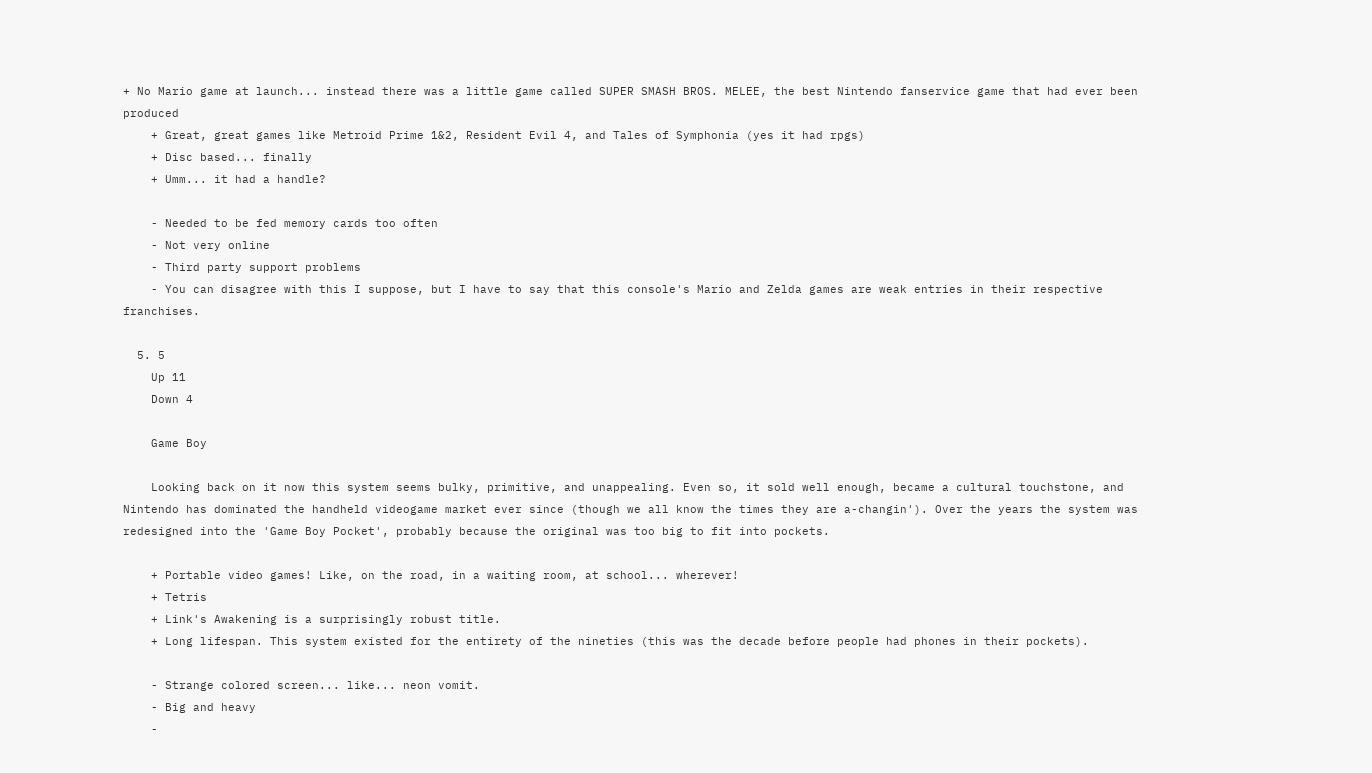+ No Mario game at launch... instead there was a little game called SUPER SMASH BROS. MELEE, the best Nintendo fanservice game that had ever been produced
    + Great, great games like Metroid Prime 1&2, Resident Evil 4, and Tales of Symphonia (yes it had rpgs)
    + Disc based... finally
    + Umm... it had a handle?

    - Needed to be fed memory cards too often
    - Not very online
    - Third party support problems
    - You can disagree with this I suppose, but I have to say that this console's Mario and Zelda games are weak entries in their respective franchises.

  5. 5
    Up 11
    Down 4

    Game Boy

    Looking back on it now this system seems bulky, primitive, and unappealing. Even so, it sold well enough, became a cultural touchstone, and Nintendo has dominated the handheld videogame market ever since (though we all know the times they are a-changin'). Over the years the system was redesigned into the 'Game Boy Pocket', probably because the original was too big to fit into pockets.

    + Portable video games! Like, on the road, in a waiting room, at school... wherever!
    + Tetris
    + Link's Awakening is a surprisingly robust title.
    + Long lifespan. This system existed for the entirety of the nineties (this was the decade before people had phones in their pockets).

    - Strange colored screen... like... neon vomit.
    - Big and heavy
    -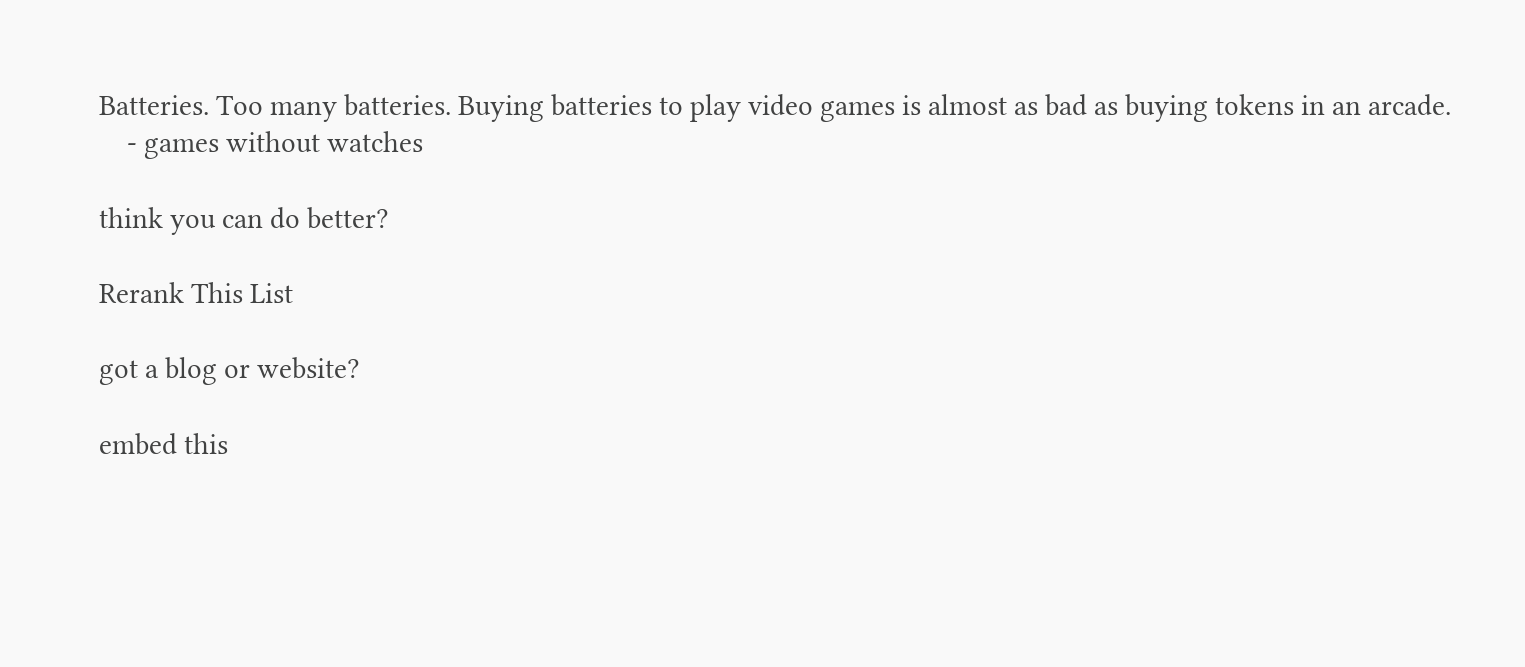Batteries. Too many batteries. Buying batteries to play video games is almost as bad as buying tokens in an arcade.
    - games without watches

think you can do better?

Rerank This List

got a blog or website?

embed this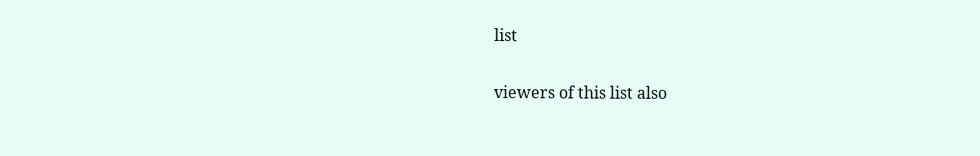list

viewers of this list also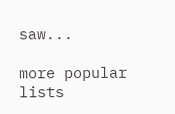saw...

more popular lists